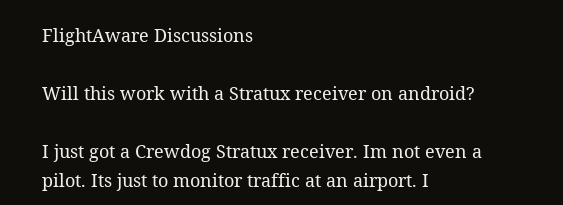FlightAware Discussions

Will this work with a Stratux receiver on android?

I just got a Crewdog Stratux receiver. Im not even a pilot. Its just to monitor traffic at an airport. I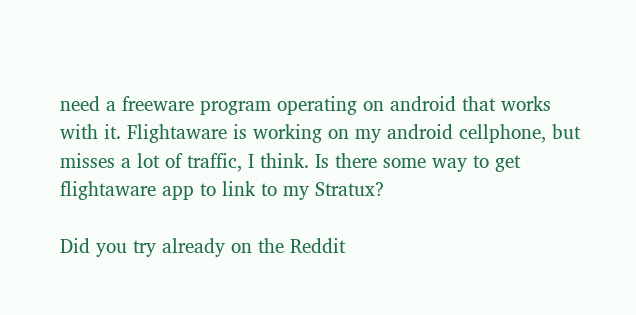need a freeware program operating on android that works with it. Flightaware is working on my android cellphone, but misses a lot of traffic, I think. Is there some way to get flightaware app to link to my Stratux?

Did you try already on the Reddit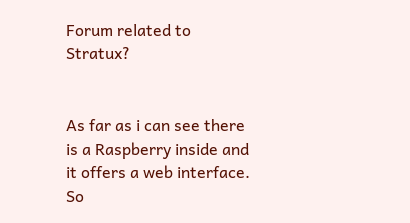Forum related to Stratux?


As far as i can see there is a Raspberry inside and it offers a web interface. So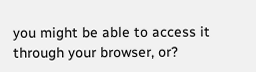you might be able to access it through your browser, or?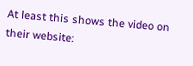At least this shows the video on their website: